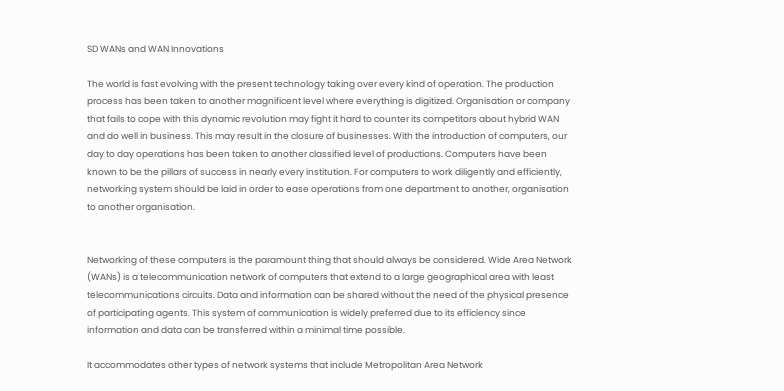SD WANs and WAN Innovations

The world is fast evolving with the present technology taking over every kind of operation. The production process has been taken to another magnificent level where everything is digitized. Organisation or company that fails to cope with this dynamic revolution may fight it hard to counter its competitors about hybrid WAN and do well in business. This may result in the closure of businesses. With the introduction of computers, our day to day operations has been taken to another classified level of productions. Computers have been known to be the pillars of success in nearly every institution. For computers to work diligently and efficiently, networking system should be laid in order to ease operations from one department to another, organisation to another organisation.


Networking of these computers is the paramount thing that should always be considered. Wide Area Network (WANs) is a telecommunication network of computers that extend to a large geographical area with least telecommunications circuits. Data and information can be shared without the need of the physical presence of participating agents. This system of communication is widely preferred due to its efficiency since information and data can be transferred within a minimal time possible.

It accommodates other types of network systems that include Metropolitan Area Network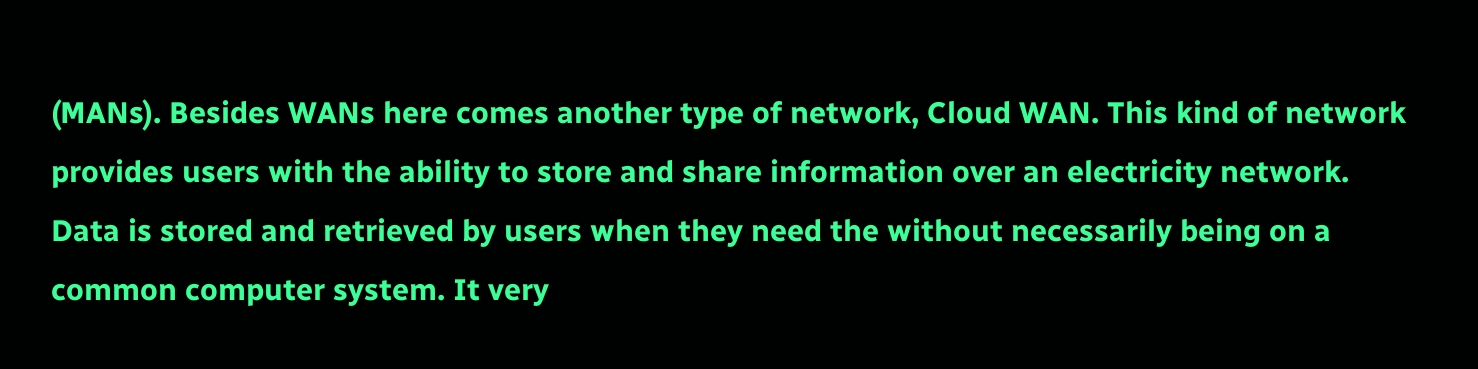(MANs). Besides WANs here comes another type of network, Cloud WAN. This kind of network provides users with the ability to store and share information over an electricity network. Data is stored and retrieved by users when they need the without necessarily being on a common computer system. It very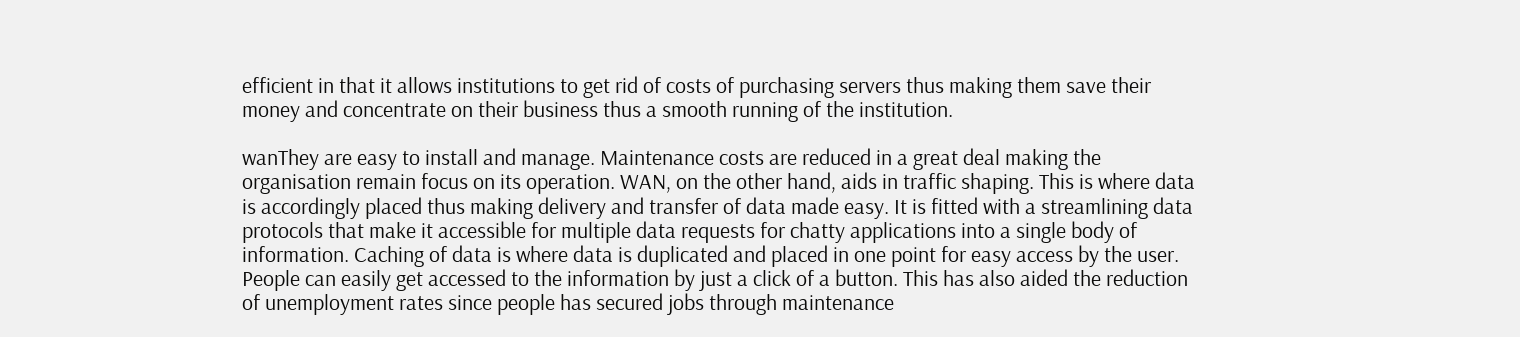efficient in that it allows institutions to get rid of costs of purchasing servers thus making them save their money and concentrate on their business thus a smooth running of the institution.

wanThey are easy to install and manage. Maintenance costs are reduced in a great deal making the organisation remain focus on its operation. WAN, on the other hand, aids in traffic shaping. This is where data is accordingly placed thus making delivery and transfer of data made easy. It is fitted with a streamlining data protocols that make it accessible for multiple data requests for chatty applications into a single body of information. Caching of data is where data is duplicated and placed in one point for easy access by the user. People can easily get accessed to the information by just a click of a button. This has also aided the reduction of unemployment rates since people has secured jobs through maintenance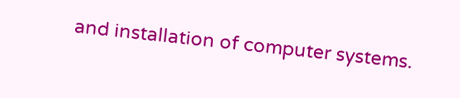and installation of computer systems.